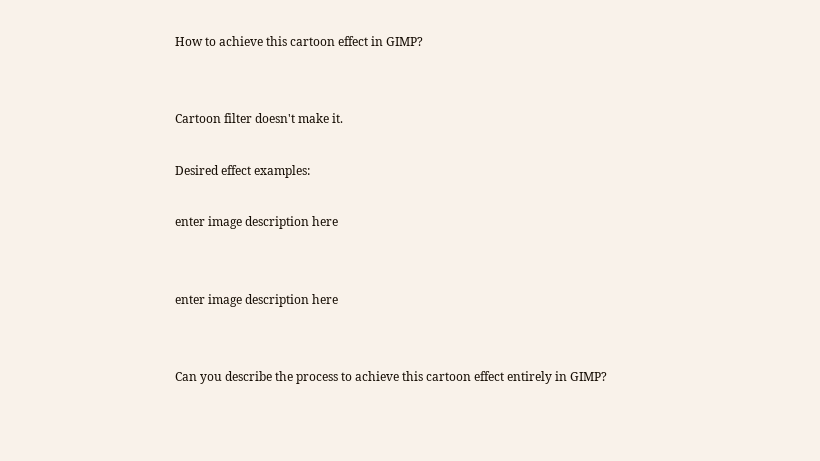How to achieve this cartoon effect in GIMP?


Cartoon filter doesn't make it.

Desired effect examples:

enter image description here


enter image description here


Can you describe the process to achieve this cartoon effect entirely in GIMP?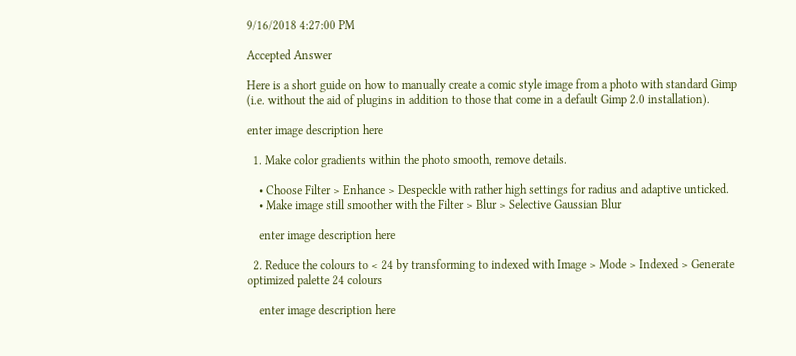9/16/2018 4:27:00 PM

Accepted Answer

Here is a short guide on how to manually create a comic style image from a photo with standard Gimp (i.e. without the aid of plugins in addition to those that come in a default Gimp 2.0 installation).

enter image description here

  1. Make color gradients within the photo smooth, remove details.

    • Choose Filter > Enhance > Despeckle with rather high settings for radius and adaptive unticked.
    • Make image still smoother with the Filter > Blur > Selective Gaussian Blur

    enter image description here

  2. Reduce the colours to < 24 by transforming to indexed with Image > Mode > Indexed > Generate optimized palette 24 colours

    enter image description here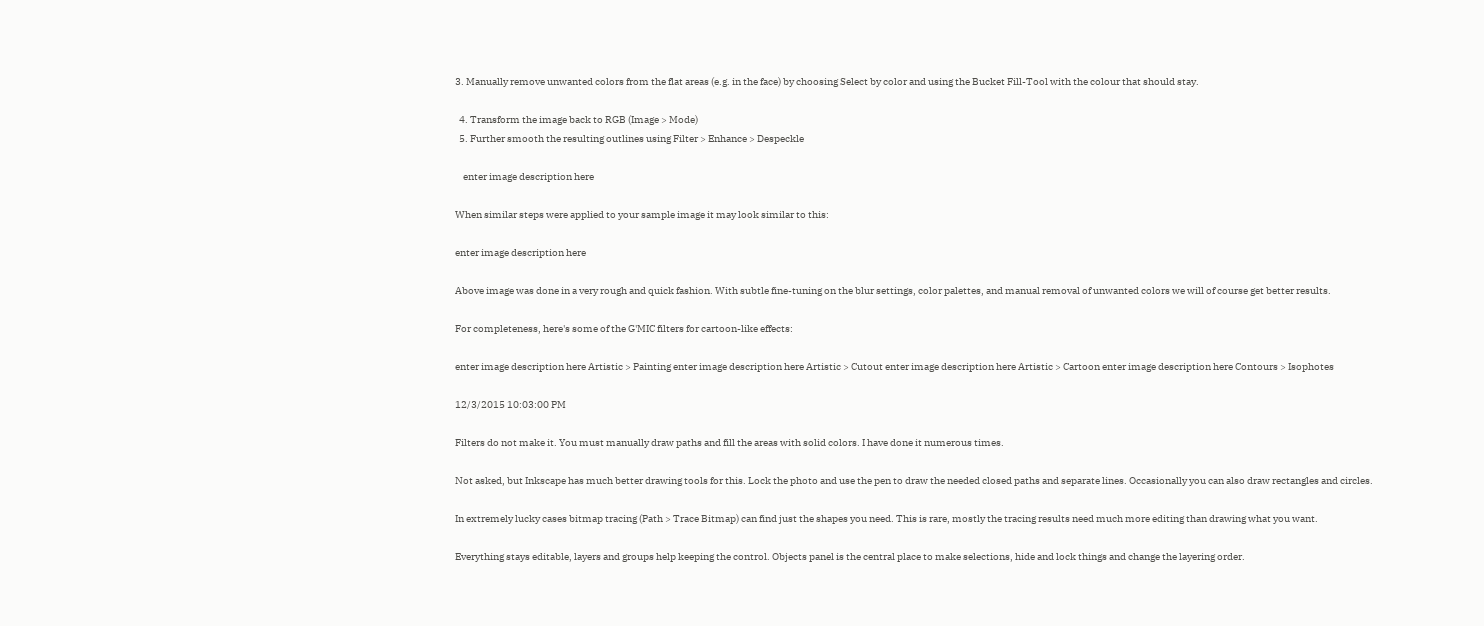3. Manually remove unwanted colors from the flat areas (e.g. in the face) by choosing Select by color and using the Bucket Fill-Tool with the colour that should stay.

  4. Transform the image back to RGB (Image > Mode)
  5. Further smooth the resulting outlines using Filter > Enhance > Despeckle

    enter image description here

When similar steps were applied to your sample image it may look similar to this:

enter image description here

Above image was done in a very rough and quick fashion. With subtle fine-tuning on the blur settings, color palettes, and manual removal of unwanted colors we will of course get better results.

For completeness, here's some of the G'MIC filters for cartoon-like effects:

enter image description here Artistic > Painting enter image description here Artistic > Cutout enter image description here Artistic > Cartoon enter image description here Contours > Isophotes

12/3/2015 10:03:00 PM

Filters do not make it. You must manually draw paths and fill the areas with solid colors. I have done it numerous times.

Not asked, but Inkscape has much better drawing tools for this. Lock the photo and use the pen to draw the needed closed paths and separate lines. Occasionally you can also draw rectangles and circles.

In extremely lucky cases bitmap tracing (Path > Trace Bitmap) can find just the shapes you need. This is rare, mostly the tracing results need much more editing than drawing what you want.

Everything stays editable, layers and groups help keeping the control. Objects panel is the central place to make selections, hide and lock things and change the layering order.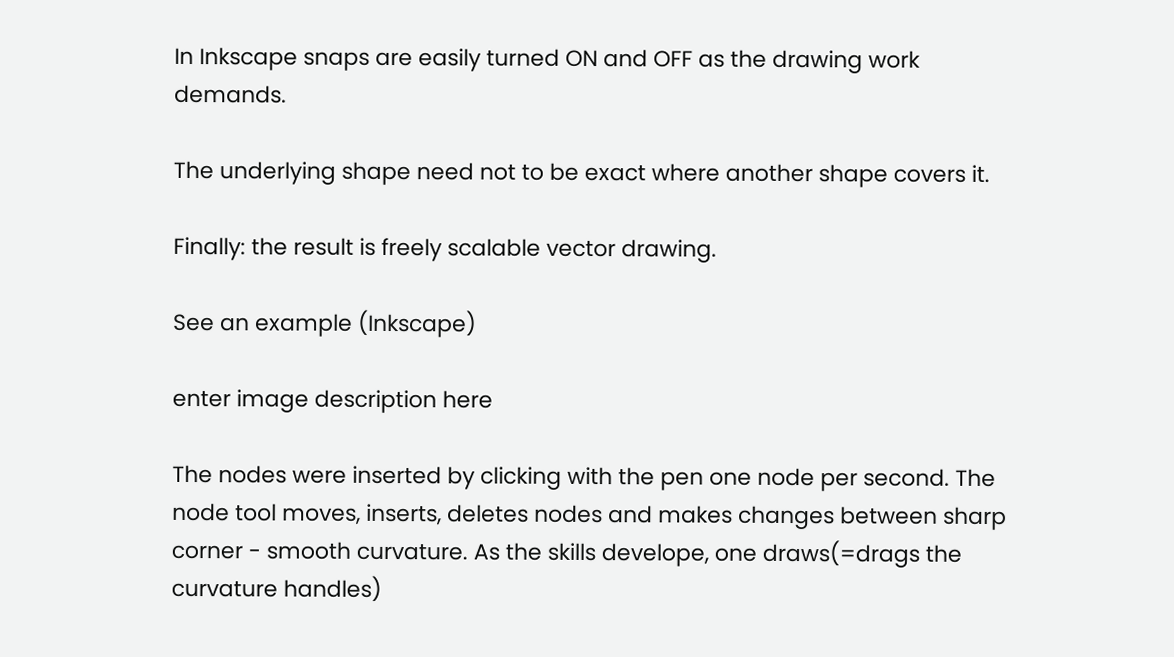In Inkscape snaps are easily turned ON and OFF as the drawing work demands.

The underlying shape need not to be exact where another shape covers it.

Finally: the result is freely scalable vector drawing.

See an example (Inkscape)

enter image description here

The nodes were inserted by clicking with the pen one node per second. The node tool moves, inserts, deletes nodes and makes changes between sharp corner - smooth curvature. As the skills develope, one draws(=drags the curvature handles)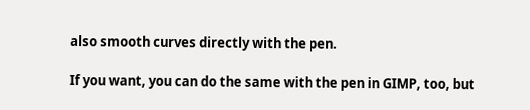also smooth curves directly with the pen.

If you want, you can do the same with the pen in GIMP, too, but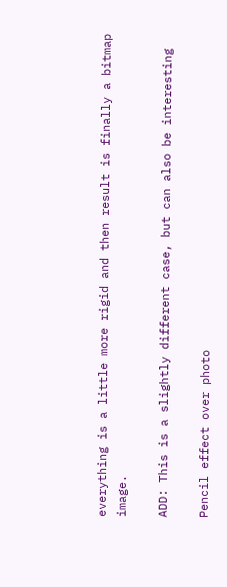everything is a little more rigid and then result is finally a bitmap image.

ADD: This is a slightly different case, but can also be interesting

Pencil effect over photo